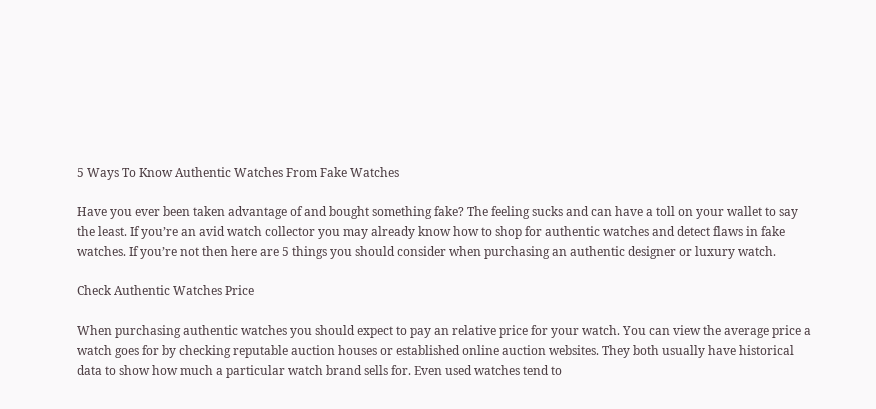5 Ways To Know Authentic Watches From Fake Watches

Have you ever been taken advantage of and bought something fake? The feeling sucks and can have a toll on your wallet to say the least. If you’re an avid watch collector you may already know how to shop for authentic watches and detect flaws in fake watches. If you’re not then here are 5 things you should consider when purchasing an authentic designer or luxury watch.

Check Authentic Watches Price

When purchasing authentic watches you should expect to pay an relative price for your watch. You can view the average price a watch goes for by checking reputable auction houses or established online auction websites. They both usually have historical data to show how much a particular watch brand sells for. Even used watches tend to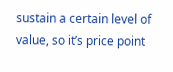sustain a certain level of value, so it’s price point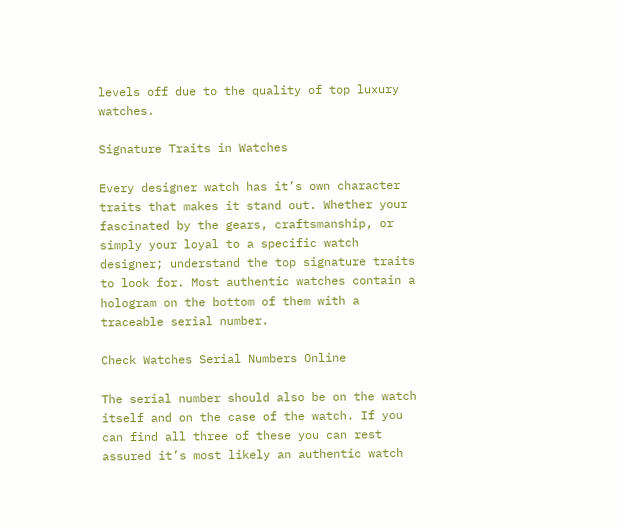levels off due to the quality of top luxury watches.

Signature Traits in Watches

Every designer watch has it’s own character traits that makes it stand out. Whether your fascinated by the gears, craftsmanship, or simply your loyal to a specific watch designer; understand the top signature traits to look for. Most authentic watches contain a hologram on the bottom of them with a traceable serial number.

Check Watches Serial Numbers Online

The serial number should also be on the watch itself and on the case of the watch. If you can find all three of these you can rest assured it’s most likely an authentic watch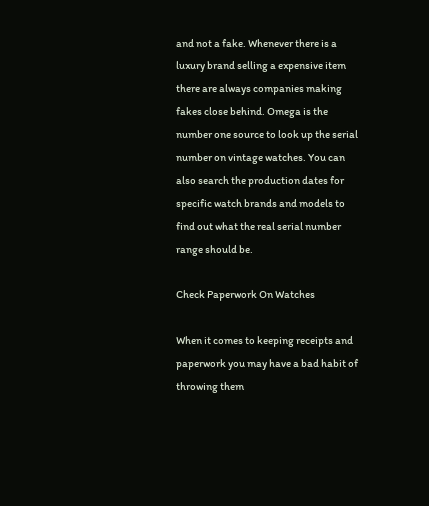and not a fake. Whenever there is a luxury brand selling a expensive item there are always companies making fakes close behind. Omega is the number one source to look up the serial number on vintage watches. You can also search the production dates for specific watch brands and models to find out what the real serial number range should be.

Check Paperwork On Watches

When it comes to keeping receipts and paperwork you may have a bad habit of throwing them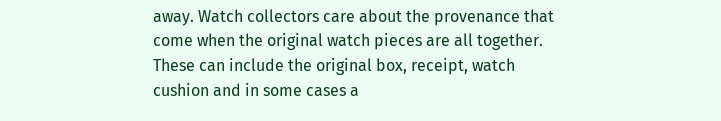away. Watch collectors care about the provenance that come when the original watch pieces are all together. These can include the original box, receipt, watch cushion and in some cases a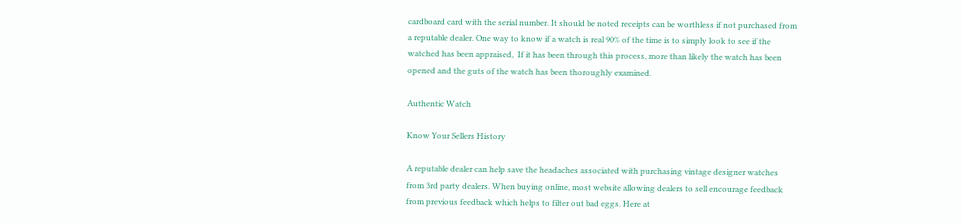cardboard card with the serial number. It should be noted receipts can be worthless if not purchased from a reputable dealer. One way to know if a watch is real 90% of the time is to simply look to see if the watched has been appraised,  If it has been through this process, more than likely the watch has been opened and the guts of the watch has been thoroughly examined.

Authentic Watch

Know Your Sellers History

A reputable dealer can help save the headaches associated with purchasing vintage designer watches from 3rd party dealers. When buying online, most website allowing dealers to sell encourage feedback from previous feedback which helps to filter out bad eggs. Here at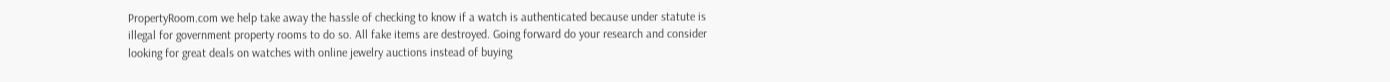PropertyRoom.com we help take away the hassle of checking to know if a watch is authenticated because under statute is illegal for government property rooms to do so. All fake items are destroyed. Going forward do your research and consider looking for great deals on watches with online jewelry auctions instead of buying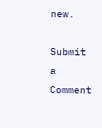new.

Submit a Comment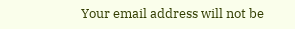Your email address will not be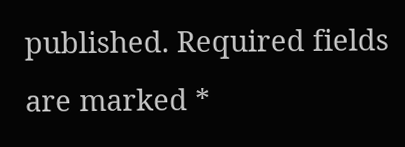published. Required fields are marked *